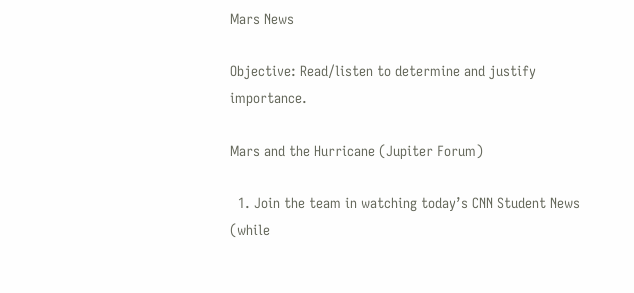Mars News

Objective: Read/listen to determine and justify importance.

Mars and the Hurricane (Jupiter Forum)

  1. Join the team in watching today’s CNN Student News (while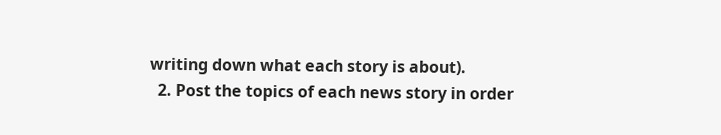writing down what each story is about).
  2. Post the topics of each news story in order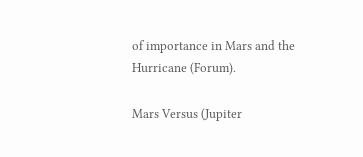of importance in Mars and the Hurricane (Forum).

Mars Versus (Jupiter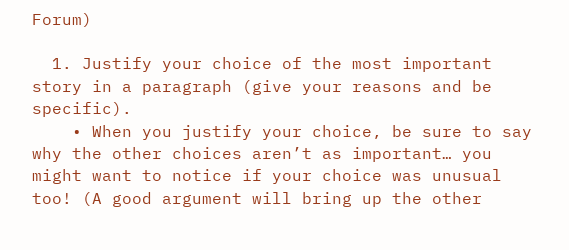Forum)

  1. Justify your choice of the most important story in a paragraph (give your reasons and be specific).
    • When you justify your choice, be sure to say why the other choices aren’t as important… you might want to notice if your choice was unusual too! (A good argument will bring up the other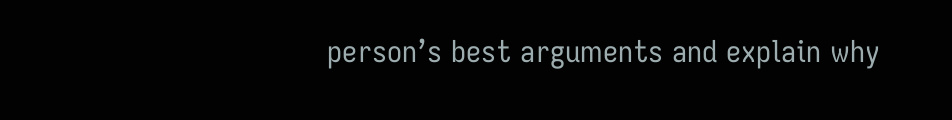person’s best arguments and explain why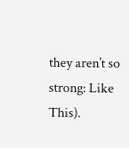they aren’t so strong: Like This).